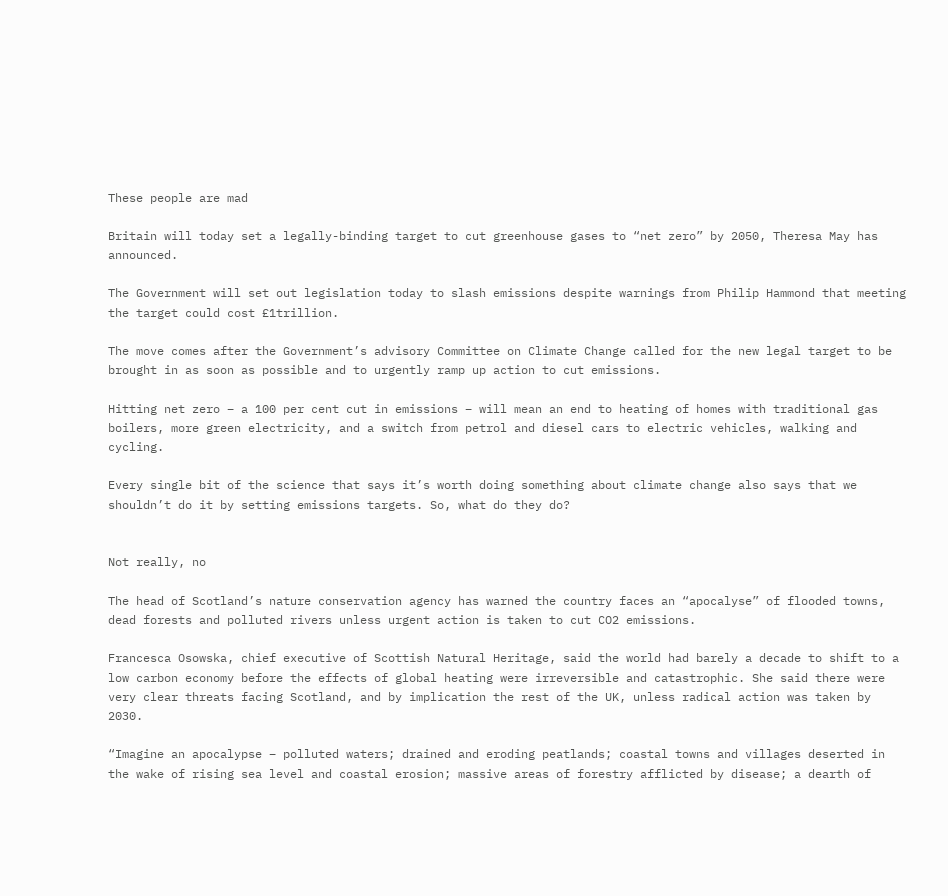These people are mad

Britain will today set a legally-binding target to cut greenhouse gases to “net zero” by 2050, Theresa May has announced.

The Government will set out legislation today to slash emissions despite warnings from Philip Hammond that meeting the target could cost £1trillion.

The move comes after the Government’s advisory Committee on Climate Change called for the new legal target to be brought in as soon as possible and to urgently ramp up action to cut emissions.

Hitting net zero – a 100 per cent cut in emissions – will mean an end to heating of homes with traditional gas boilers, more green electricity, and a switch from petrol and diesel cars to electric vehicles, walking and cycling.

Every single bit of the science that says it’s worth doing something about climate change also says that we shouldn’t do it by setting emissions targets. So, what do they do?


Not really, no

The head of Scotland’s nature conservation agency has warned the country faces an “apocalyse” of flooded towns, dead forests and polluted rivers unless urgent action is taken to cut CO2 emissions.

Francesca Osowska, chief executive of Scottish Natural Heritage, said the world had barely a decade to shift to a low carbon economy before the effects of global heating were irreversible and catastrophic. She said there were very clear threats facing Scotland, and by implication the rest of the UK, unless radical action was taken by 2030.

“Imagine an apocalypse – polluted waters; drained and eroding peatlands; coastal towns and villages deserted in the wake of rising sea level and coastal erosion; massive areas of forestry afflicted by disease; a dearth of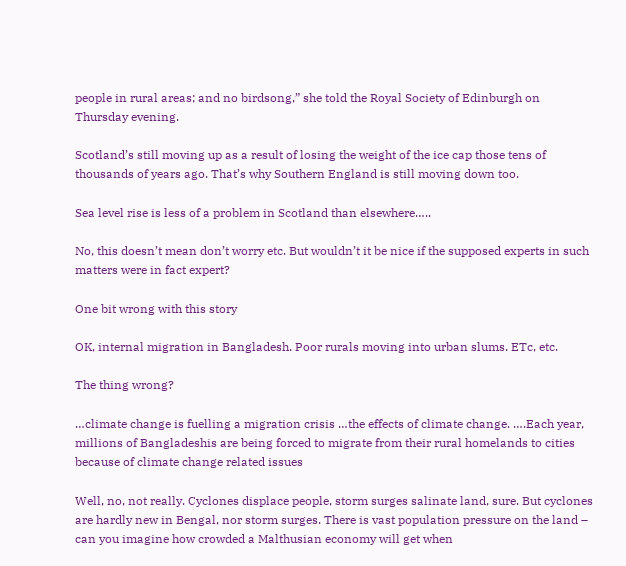people in rural areas; and no birdsong,” she told the Royal Society of Edinburgh on Thursday evening.

Scotland’s still moving up as a result of losing the weight of the ice cap those tens of thousands of years ago. That’s why Southern England is still moving down too.

Sea level rise is less of a problem in Scotland than elsewhere…..

No, this doesn’t mean don’t worry etc. But wouldn’t it be nice if the supposed experts in such matters were in fact expert?

One bit wrong with this story

OK, internal migration in Bangladesh. Poor rurals moving into urban slums. ETc, etc.

The thing wrong?

…climate change is fuelling a migration crisis …the effects of climate change. ….Each year, millions of Bangladeshis are being forced to migrate from their rural homelands to cities because of climate change related issues

Well, no, not really. Cyclones displace people, storm surges salinate land, sure. But cyclones are hardly new in Bengal, nor storm surges. There is vast population pressure on the land – can you imagine how crowded a Malthusian economy will get when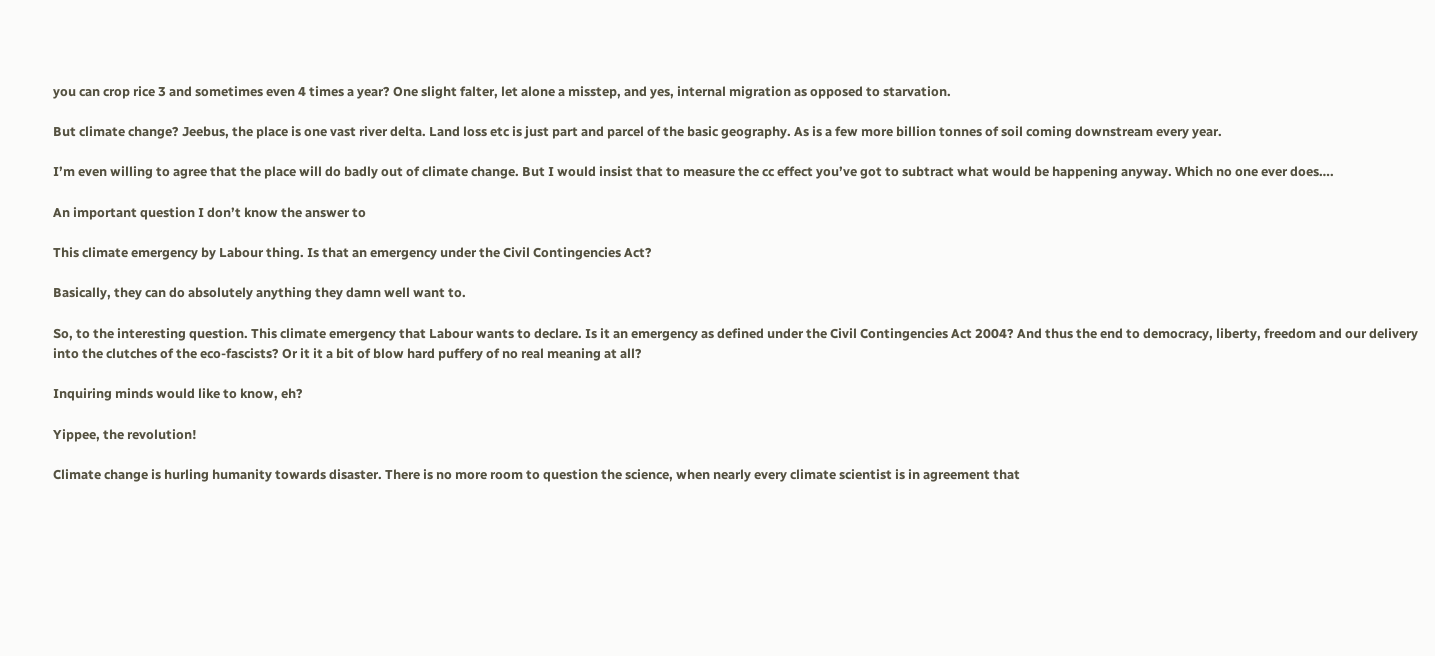you can crop rice 3 and sometimes even 4 times a year? One slight falter, let alone a misstep, and yes, internal migration as opposed to starvation.

But climate change? Jeebus, the place is one vast river delta. Land loss etc is just part and parcel of the basic geography. As is a few more billion tonnes of soil coming downstream every year.

I’m even willing to agree that the place will do badly out of climate change. But I would insist that to measure the cc effect you’ve got to subtract what would be happening anyway. Which no one ever does….

An important question I don’t know the answer to

This climate emergency by Labour thing. Is that an emergency under the Civil Contingencies Act?

Basically, they can do absolutely anything they damn well want to.

So, to the interesting question. This climate emergency that Labour wants to declare. Is it an emergency as defined under the Civil Contingencies Act 2004? And thus the end to democracy, liberty, freedom and our delivery into the clutches of the eco-fascists? Or it it a bit of blow hard puffery of no real meaning at all?

Inquiring minds would like to know, eh?

Yippee, the revolution!

Climate change is hurling humanity towards disaster. There is no more room to question the science, when nearly every climate scientist is in agreement that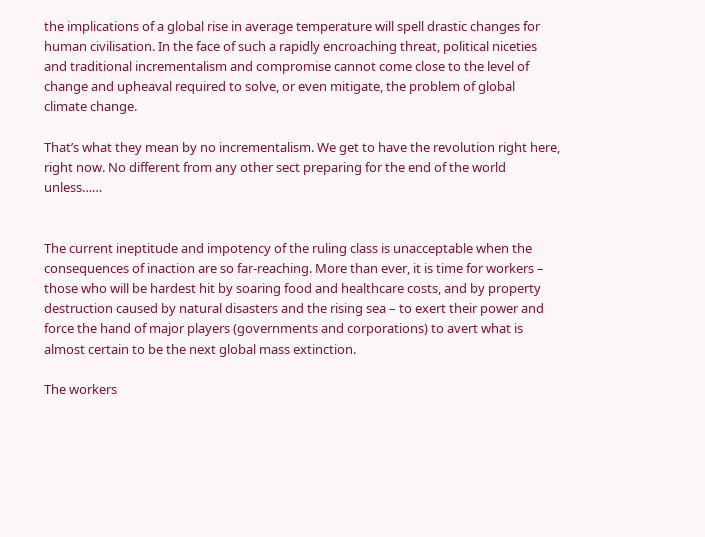the implications of a global rise in average temperature will spell drastic changes for human civilisation. In the face of such a rapidly encroaching threat, political niceties and traditional incrementalism and compromise cannot come close to the level of change and upheaval required to solve, or even mitigate, the problem of global climate change.

That’s what they mean by no incrementalism. We get to have the revolution right here, right now. No different from any other sect preparing for the end of the world unless……


The current ineptitude and impotency of the ruling class is unacceptable when the consequences of inaction are so far-reaching. More than ever, it is time for workers – those who will be hardest hit by soaring food and healthcare costs, and by property destruction caused by natural disasters and the rising sea – to exert their power and force the hand of major players (governments and corporations) to avert what is almost certain to be the next global mass extinction.

The workers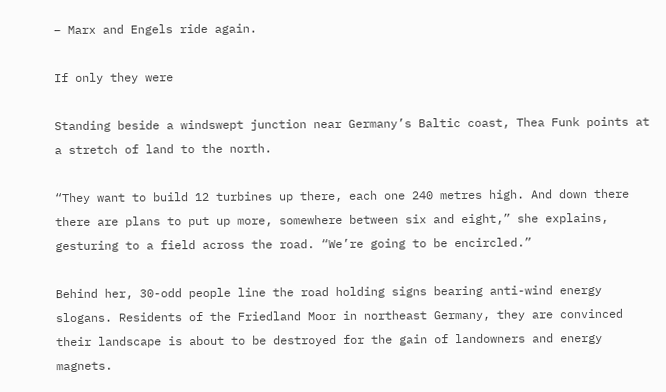– Marx and Engels ride again.

If only they were

Standing beside a windswept junction near Germany’s Baltic coast, Thea Funk points at a stretch of land to the north.

“They want to build 12 turbines up there, each one 240 metres high. And down there there are plans to put up more, somewhere between six and eight,” she explains, gesturing to a field across the road. “We’re going to be encircled.”

Behind her, 30-odd people line the road holding signs bearing anti-wind energy slogans. Residents of the Friedland Moor in northeast Germany, they are convinced their landscape is about to be destroyed for the gain of landowners and energy magnets.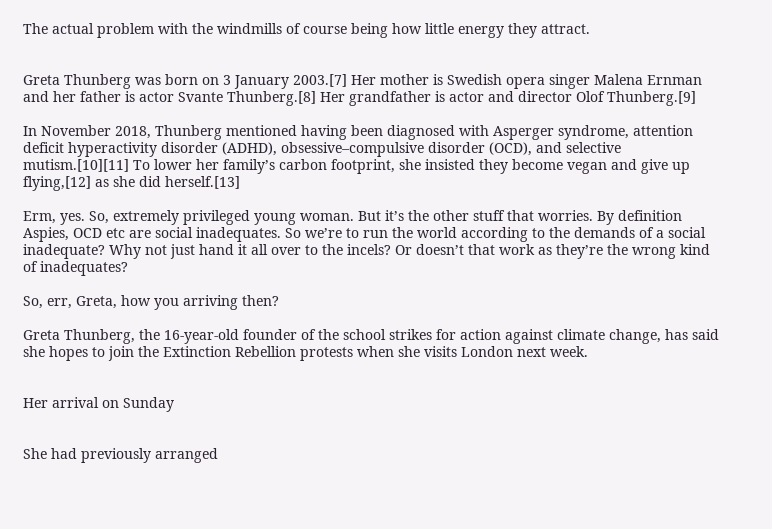The actual problem with the windmills of course being how little energy they attract.


Greta Thunberg was born on 3 January 2003.[7] Her mother is Swedish opera singer Malena Ernman and her father is actor Svante Thunberg.[8] Her grandfather is actor and director Olof Thunberg.[9]

In November 2018, Thunberg mentioned having been diagnosed with Asperger syndrome, attention deficit hyperactivity disorder (ADHD), obsessive–compulsive disorder (OCD), and selective mutism.[10][11] To lower her family’s carbon footprint, she insisted they become vegan and give up flying,[12] as she did herself.[13]

Erm, yes. So, extremely privileged young woman. But it’s the other stuff that worries. By definition Aspies, OCD etc are social inadequates. So we’re to run the world according to the demands of a social inadequate? Why not just hand it all over to the incels? Or doesn’t that work as they’re the wrong kind of inadequates?

So, err, Greta, how you arriving then?

Greta Thunberg, the 16-year-old founder of the school strikes for action against climate change, has said she hopes to join the Extinction Rebellion protests when she visits London next week.


Her arrival on Sunday


She had previously arranged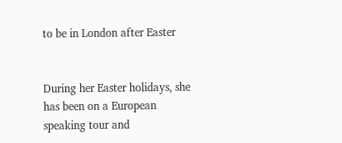to be in London after Easter


During her Easter holidays, she has been on a European speaking tour and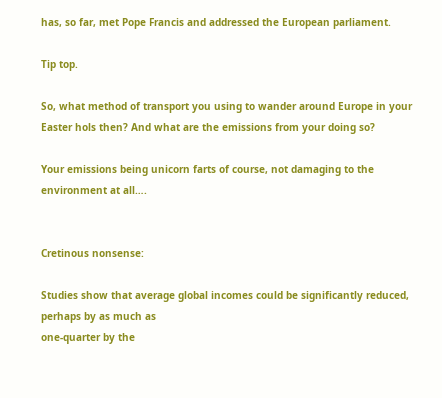has, so far, met Pope Francis and addressed the European parliament.

Tip top.

So, what method of transport you using to wander around Europe in your Easter hols then? And what are the emissions from your doing so?

Your emissions being unicorn farts of course, not damaging to the environment at all….


Cretinous nonsense:

Studies show that average global incomes could be significantly reduced, perhaps by as much as
one-quarter by the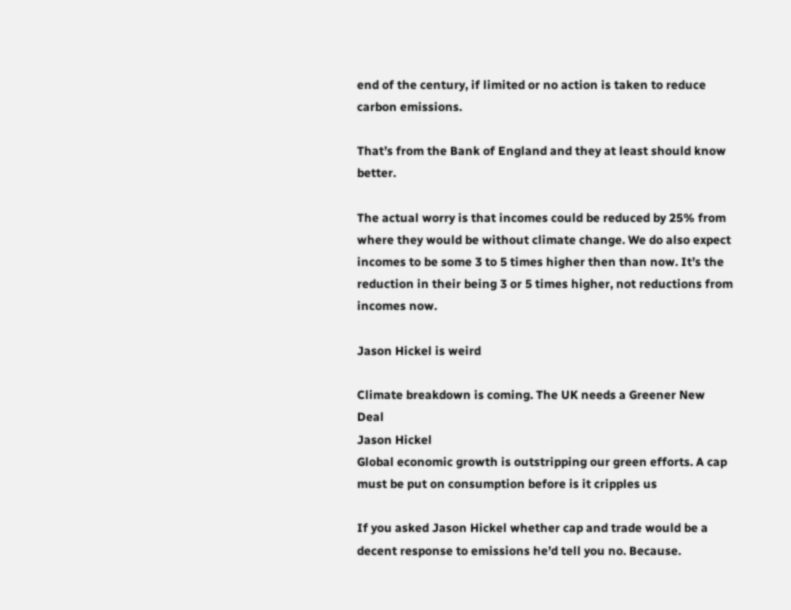end of the century, if limited or no action is taken to reduce carbon emissions.

That’s from the Bank of England and they at least should know better.

The actual worry is that incomes could be reduced by 25% from where they would be without climate change. We do also expect incomes to be some 3 to 5 times higher then than now. It’s the reduction in their being 3 or 5 times higher, not reductions from incomes now.

Jason Hickel is weird

Climate breakdown is coming. The UK needs a Greener New Deal
Jason Hickel
Global economic growth is outstripping our green efforts. A cap must be put on consumption before is it cripples us

If you asked Jason Hickel whether cap and trade would be a decent response to emissions he’d tell you no. Because.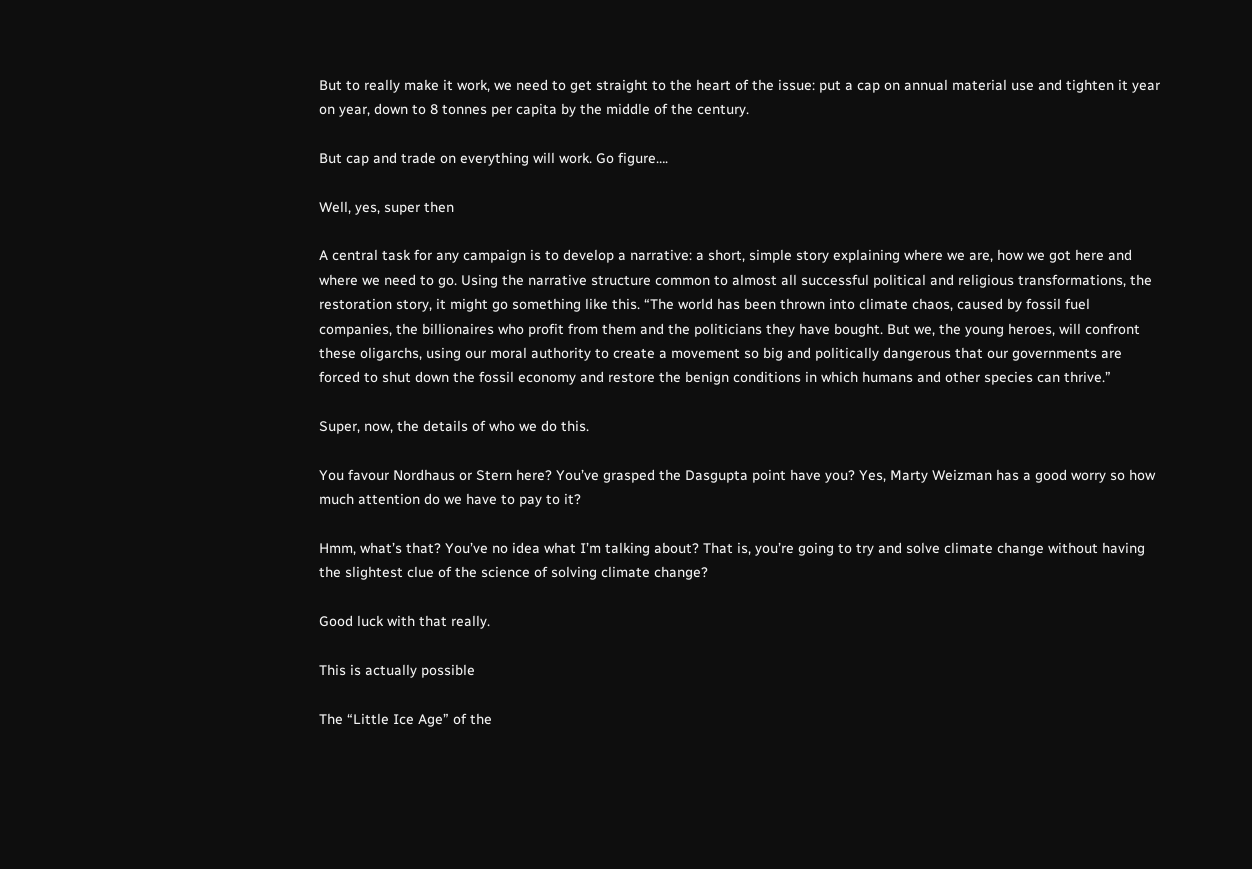But to really make it work, we need to get straight to the heart of the issue: put a cap on annual material use and tighten it year on year, down to 8 tonnes per capita by the middle of the century.

But cap and trade on everything will work. Go figure….

Well, yes, super then

A central task for any campaign is to develop a narrative: a short, simple story explaining where we are, how we got here and where we need to go. Using the narrative structure common to almost all successful political and religious transformations, the restoration story, it might go something like this. “The world has been thrown into climate chaos, caused by fossil fuel companies, the billionaires who profit from them and the politicians they have bought. But we, the young heroes, will confront these oligarchs, using our moral authority to create a movement so big and politically dangerous that our governments are forced to shut down the fossil economy and restore the benign conditions in which humans and other species can thrive.”

Super, now, the details of who we do this.

You favour Nordhaus or Stern here? You’ve grasped the Dasgupta point have you? Yes, Marty Weizman has a good worry so how much attention do we have to pay to it?

Hmm, what’s that? You’ve no idea what I’m talking about? That is, you’re going to try and solve climate change without having the slightest clue of the science of solving climate change?

Good luck with that really.

This is actually possible

The “Little Ice Age” of the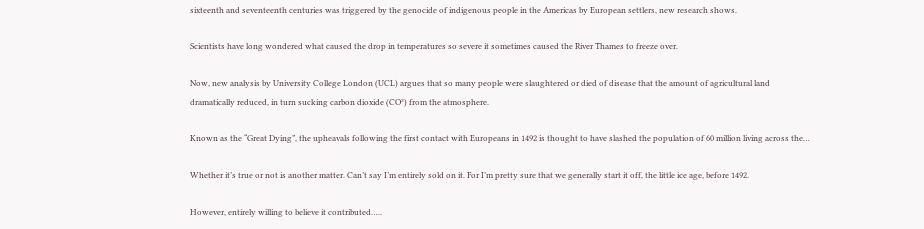sixteenth and seventeenth centuries was triggered by the genocide of indigenous people in the Americas by European settlers, new research shows.

Scientists have long wondered what caused the drop in temperatures so severe it sometimes caused the River Thames to freeze over.

Now, new analysis by University College London (UCL) argues that so many people were slaughtered or died of disease that the amount of agricultural land dramatically reduced, in turn sucking carbon dioxide (CO²) from the atmosphere.

Known as the “Great Dying”, the upheavals following the first contact with Europeans in 1492 is thought to have slashed the population of 60 million living across the…

Whether it’s true or not is another matter. Can’t say I’m entirely sold on it. For I’m pretty sure that we generally start it off, the little ice age, before 1492.

However, entirely willing to believe it contributed…..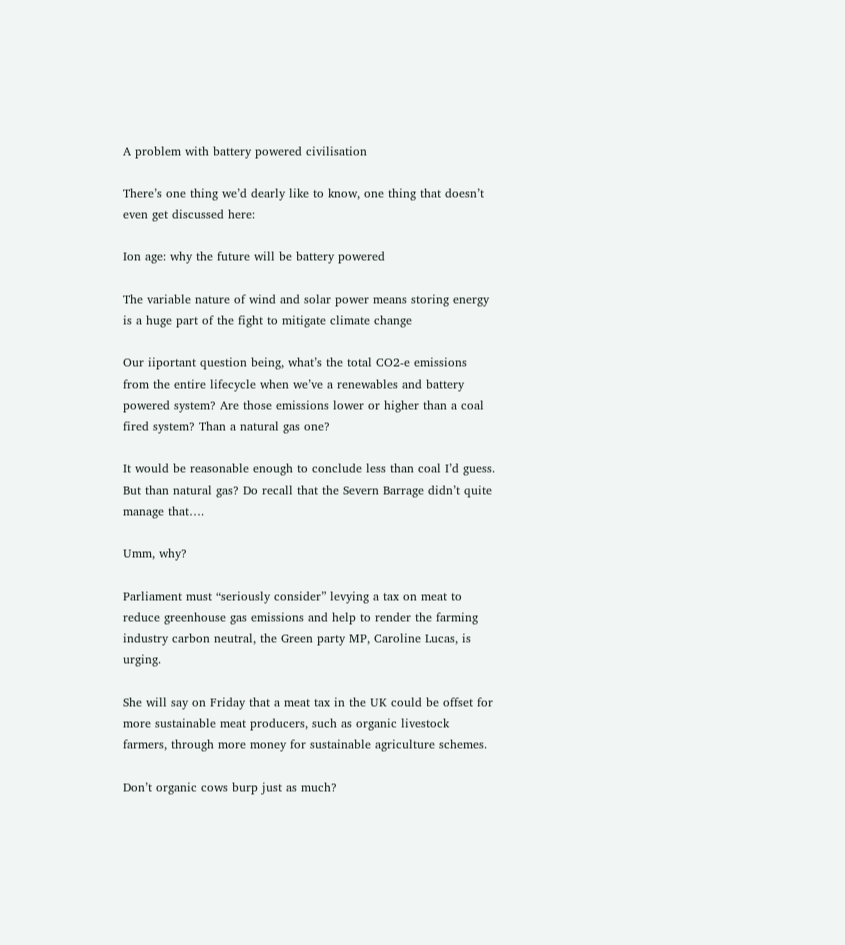A problem with battery powered civilisation

There’s one thing we’d dearly like to know, one thing that doesn’t even get discussed here:

Ion age: why the future will be battery powered

The variable nature of wind and solar power means storing energy is a huge part of the fight to mitigate climate change

Our iiportant question being, what’s the total CO2-e emissions from the entire lifecycle when we’ve a renewables and battery powered system? Are those emissions lower or higher than a coal fired system? Than a natural gas one?

It would be reasonable enough to conclude less than coal I’d guess. But than natural gas? Do recall that the Severn Barrage didn’t quite manage that….

Umm, why?

Parliament must “seriously consider” levying a tax on meat to reduce greenhouse gas emissions and help to render the farming industry carbon neutral, the Green party MP, Caroline Lucas, is urging.

She will say on Friday that a meat tax in the UK could be offset for more sustainable meat producers, such as organic livestock farmers, through more money for sustainable agriculture schemes.

Don’t organic cows burp just as much?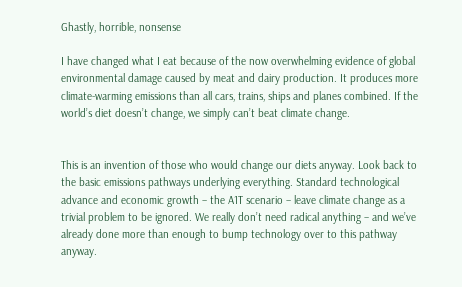Ghastly, horrible, nonsense

I have changed what I eat because of the now overwhelming evidence of global environmental damage caused by meat and dairy production. It produces more climate-warming emissions than all cars, trains, ships and planes combined. If the world’s diet doesn’t change, we simply can’t beat climate change.


This is an invention of those who would change our diets anyway. Look back to the basic emissions pathways underlying everything. Standard technological advance and economic growth – the A1T scenario – leave climate change as a trivial problem to be ignored. We really don’t need radical anything – and we’ve already done more than enough to bump technology over to this pathway anyway.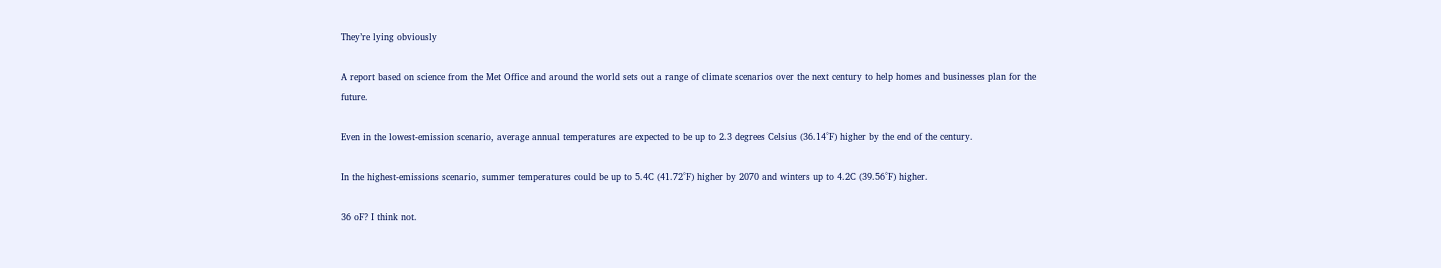They’re lying obviously

A report based on science from the Met Office and around the world sets out a range of climate scenarios over the next century to help homes and businesses plan for the future.

Even in the lowest-emission scenario, average annual temperatures are expected to be up to 2.3 degrees Celsius (36.14°F) higher by the end of the century.

In the highest-emissions scenario, summer temperatures could be up to 5.4C (41.72°F) higher by 2070 and winters up to 4.2C (39.56°F) higher.

36 oF? I think not.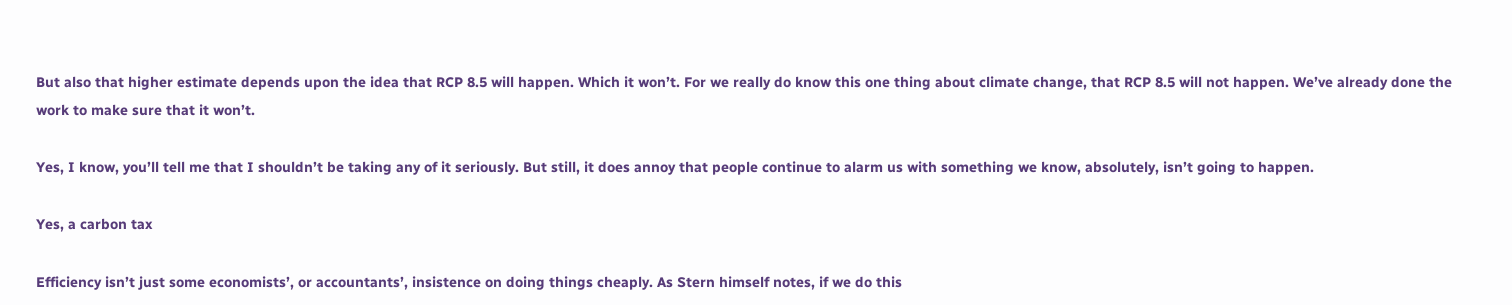But also that higher estimate depends upon the idea that RCP 8.5 will happen. Which it won’t. For we really do know this one thing about climate change, that RCP 8.5 will not happen. We’ve already done the work to make sure that it won’t.

Yes, I know, you’ll tell me that I shouldn’t be taking any of it seriously. But still, it does annoy that people continue to alarm us with something we know, absolutely, isn’t going to happen.

Yes, a carbon tax

Efficiency isn’t just some economists’, or accountants’, insistence on doing things cheaply. As Stern himself notes, if we do this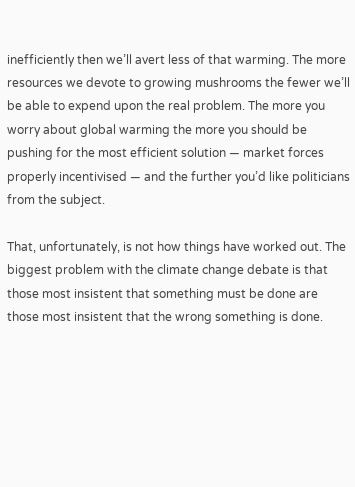inefficiently then we’ll avert less of that warming. The more resources we devote to growing mushrooms the fewer we’ll be able to expend upon the real problem. The more you worry about global warming the more you should be pushing for the most efficient solution — market forces properly incentivised — and the further you’d like politicians from the subject.

That, unfortunately, is not how things have worked out. The biggest problem with the climate change debate is that those most insistent that something must be done are those most insistent that the wrong something is done.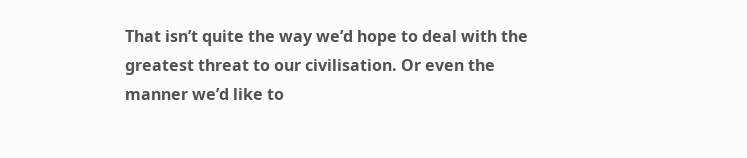That isn’t quite the way we’d hope to deal with the greatest threat to our civilisation. Or even the manner we’d like to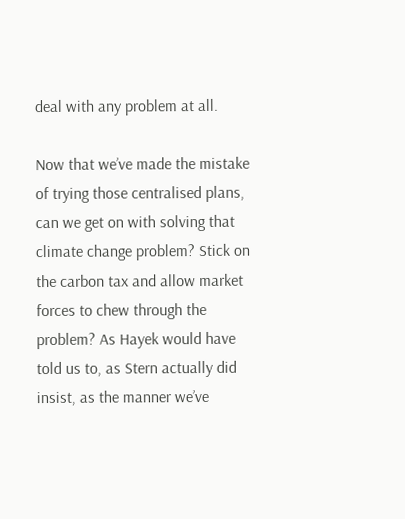deal with any problem at all.

Now that we’ve made the mistake of trying those centralised plans, can we get on with solving that climate change problem? Stick on the carbon tax and allow market forces to chew through the problem? As Hayek would have told us to, as Stern actually did insist, as the manner we’ve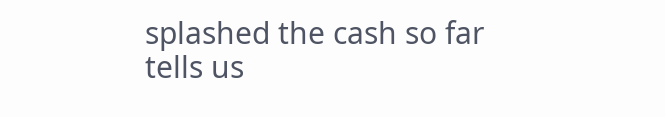splashed the cash so far tells us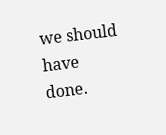we should have done.